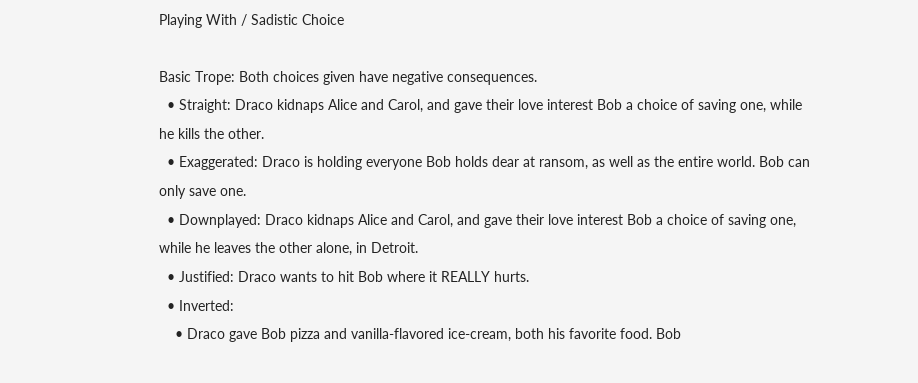Playing With / Sadistic Choice

Basic Trope: Both choices given have negative consequences.
  • Straight: Draco kidnaps Alice and Carol, and gave their love interest Bob a choice of saving one, while he kills the other.
  • Exaggerated: Draco is holding everyone Bob holds dear at ransom, as well as the entire world. Bob can only save one.
  • Downplayed: Draco kidnaps Alice and Carol, and gave their love interest Bob a choice of saving one, while he leaves the other alone, in Detroit.
  • Justified: Draco wants to hit Bob where it REALLY hurts.
  • Inverted:
    • Draco gave Bob pizza and vanilla-flavored ice-cream, both his favorite food. Bob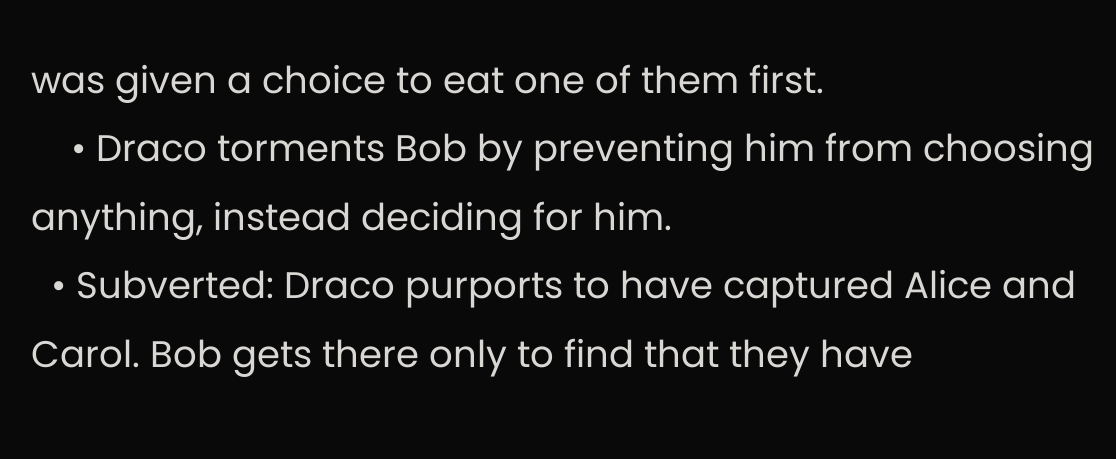was given a choice to eat one of them first.
    • Draco torments Bob by preventing him from choosing anything, instead deciding for him.
  • Subverted: Draco purports to have captured Alice and Carol. Bob gets there only to find that they have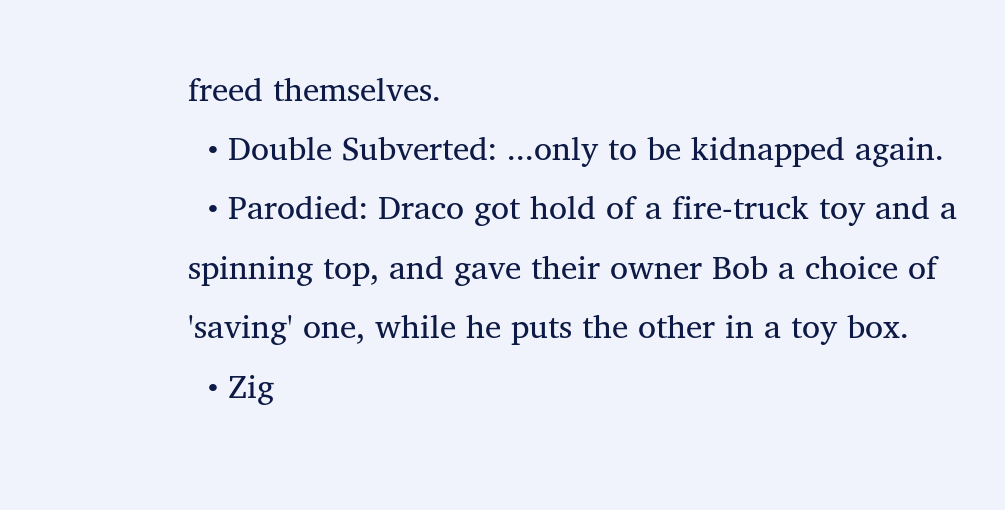freed themselves.
  • Double Subverted: ...only to be kidnapped again.
  • Parodied: Draco got hold of a fire-truck toy and a spinning top, and gave their owner Bob a choice of 'saving' one, while he puts the other in a toy box.
  • Zig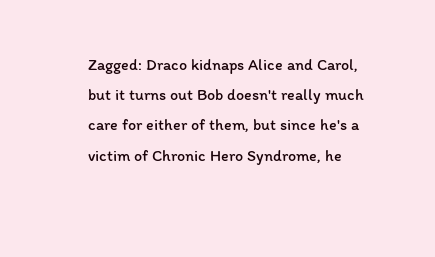Zagged: Draco kidnaps Alice and Carol, but it turns out Bob doesn't really much care for either of them, but since he's a victim of Chronic Hero Syndrome, he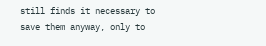still finds it necessary to save them anyway, only to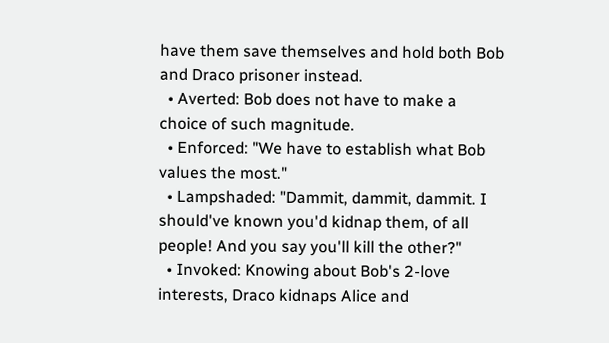have them save themselves and hold both Bob and Draco prisoner instead.
  • Averted: Bob does not have to make a choice of such magnitude.
  • Enforced: "We have to establish what Bob values the most."
  • Lampshaded: "Dammit, dammit, dammit. I should've known you'd kidnap them, of all people! And you say you'll kill the other?"
  • Invoked: Knowing about Bob's 2-love interests, Draco kidnaps Alice and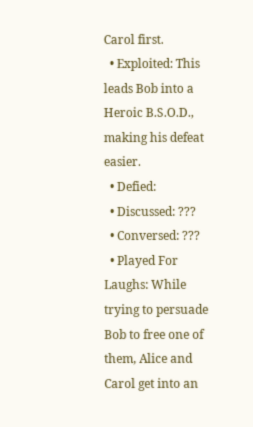Carol first.
  • Exploited: This leads Bob into a Heroic B.S.O.D., making his defeat easier.
  • Defied:
  • Discussed: ???
  • Conversed: ???
  • Played For Laughs: While trying to persuade Bob to free one of them, Alice and Carol get into an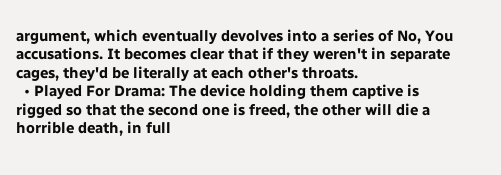argument, which eventually devolves into a series of No, You accusations. It becomes clear that if they weren't in separate cages, they'd be literally at each other's throats.
  • Played For Drama: The device holding them captive is rigged so that the second one is freed, the other will die a horrible death, in full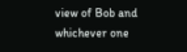view of Bob and whichever one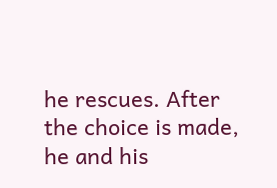he rescues. After the choice is made, he and his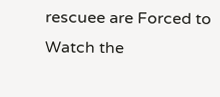rescuee are Forced to Watch the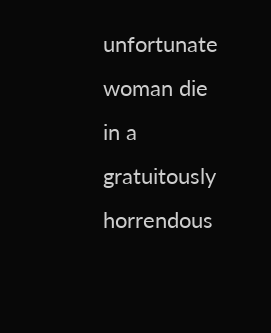unfortunate woman die in a gratuitously horrendous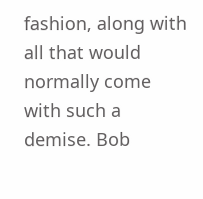fashion, along with all that would normally come with such a demise. Bob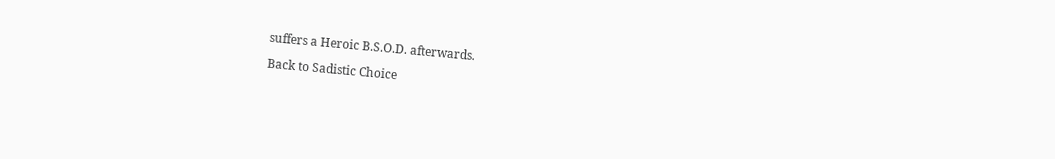suffers a Heroic B.S.O.D. afterwards.

Back to Sadistic Choice